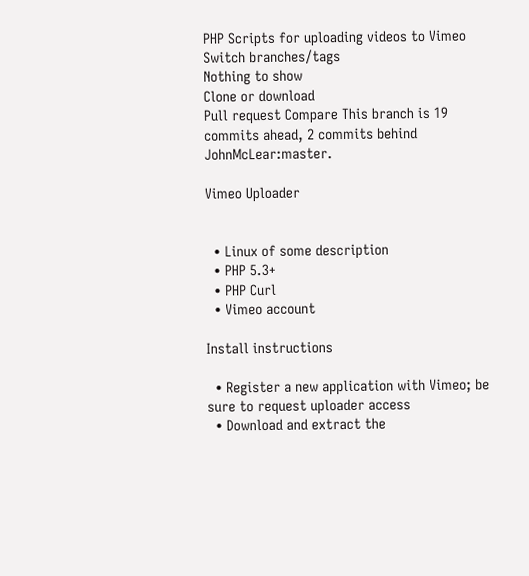PHP Scripts for uploading videos to Vimeo
Switch branches/tags
Nothing to show
Clone or download
Pull request Compare This branch is 19 commits ahead, 2 commits behind JohnMcLear:master.

Vimeo Uploader


  • Linux of some description
  • PHP 5.3+
  • PHP Curl
  • Vimeo account

Install instructions

  • Register a new application with Vimeo; be sure to request uploader access
  • Download and extract the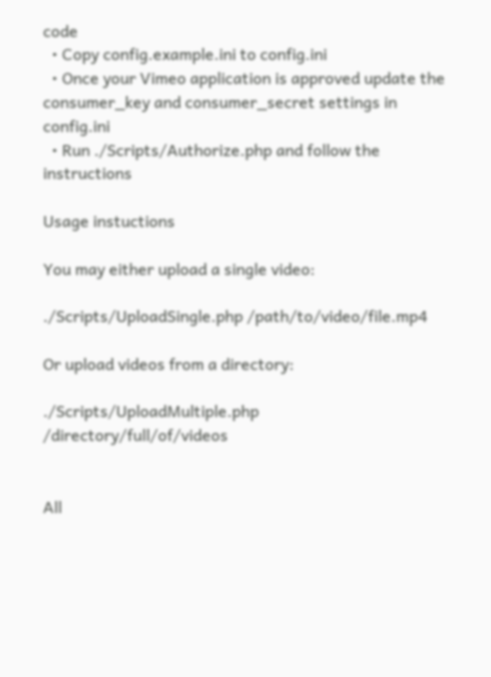code
  • Copy config.example.ini to config.ini
  • Once your Vimeo application is approved update the consumer_key and consumer_secret settings in config.ini
  • Run ./Scripts/Authorize.php and follow the instructions

Usage instuctions

You may either upload a single video:

./Scripts/UploadSingle.php /path/to/video/file.mp4

Or upload videos from a directory:

./Scripts/UploadMultiple.php /directory/full/of/videos


All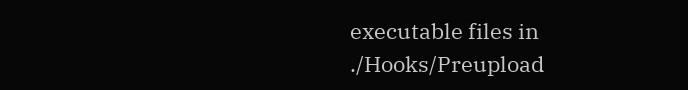executable files in ./Hooks/Preupload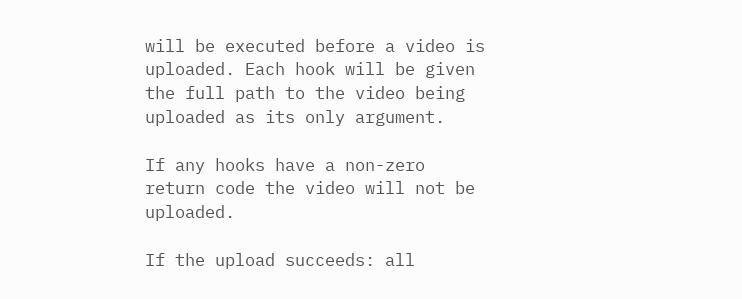will be executed before a video is uploaded. Each hook will be given the full path to the video being uploaded as its only argument.

If any hooks have a non-zero return code the video will not be uploaded.

If the upload succeeds: all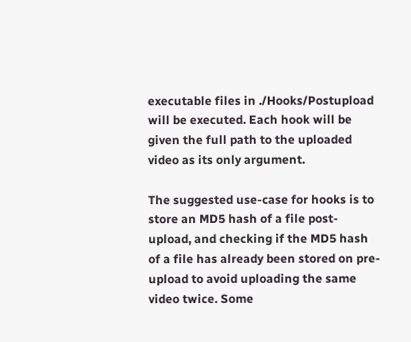executable files in ./Hooks/Postupload will be executed. Each hook will be given the full path to the uploaded video as its only argument.

The suggested use-case for hooks is to store an MD5 hash of a file post-upload, and checking if the MD5 hash of a file has already been stored on pre-upload to avoid uploading the same video twice. Some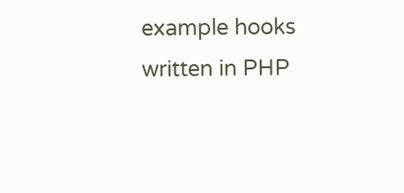example hooks written in PHP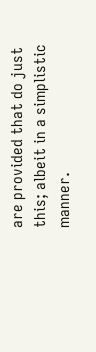are provided that do just this; albeit in a simplistic manner.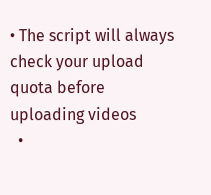• The script will always check your upload quota before uploading videos
  •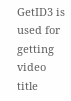GetID3 is used for getting video title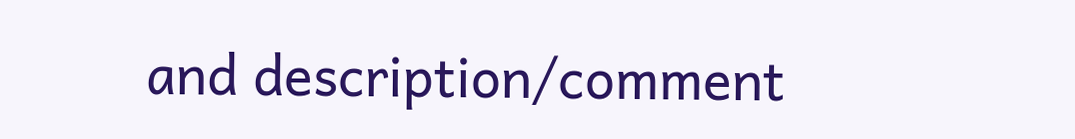and description/comment